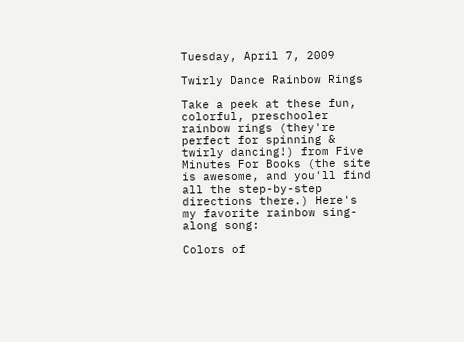Tuesday, April 7, 2009

Twirly Dance Rainbow Rings

Take a peek at these fun, colorful, preschooler rainbow rings (they're perfect for spinning & twirly dancing!) from Five Minutes For Books (the site is awesome, and you'll find all the step-by-step directions there.) Here's my favorite rainbow sing-along song:

Colors of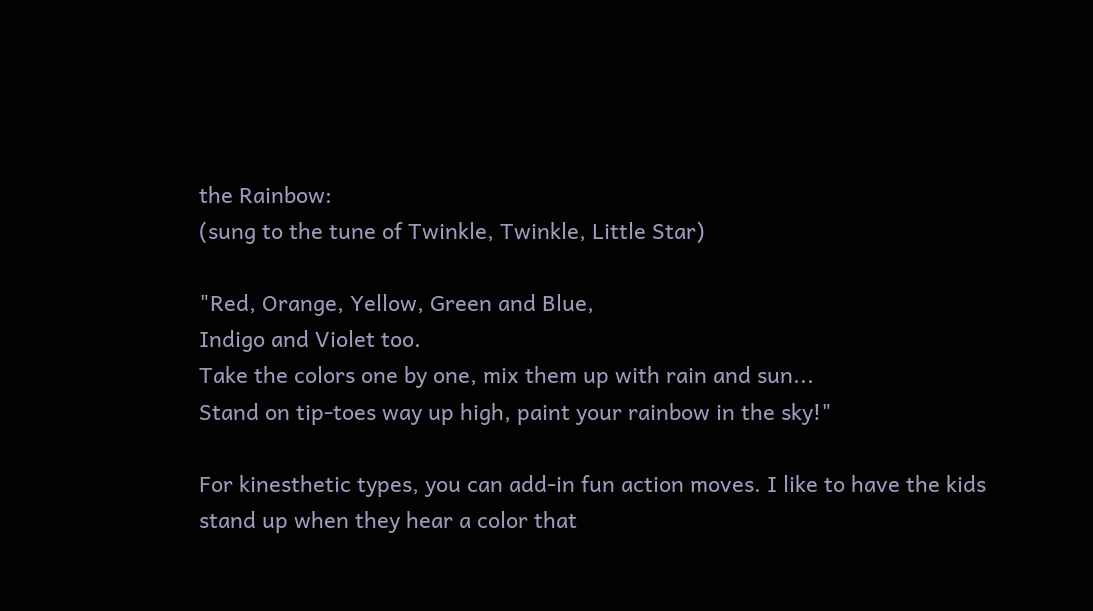the Rainbow:
(sung to the tune of Twinkle, Twinkle, Little Star)

"Red, Orange, Yellow, Green and Blue,
Indigo and Violet too.
Take the colors one by one, mix them up with rain and sun...
Stand on tip-toes way up high, paint your rainbow in the sky!"

For kinesthetic types, you can add-in fun action moves. I like to have the kids stand up when they hear a color that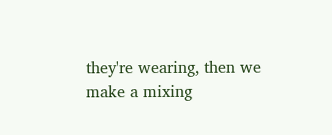they're wearing, then we make a mixing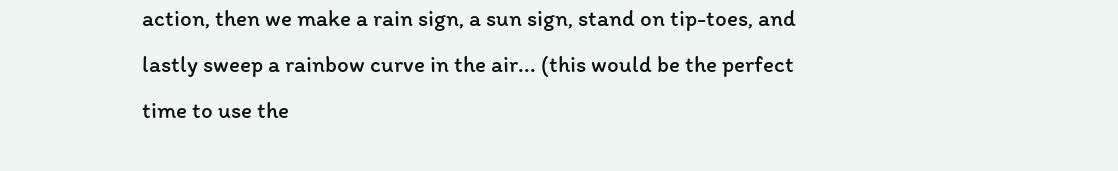action, then we make a rain sign, a sun sign, stand on tip-toes, and lastly sweep a rainbow curve in the air... (this would be the perfect time to use the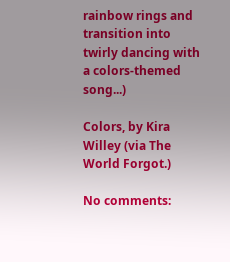rainbow rings and transition into twirly dancing with a colors-themed song...)

Colors, by Kira Willey (via The World Forgot.)

No comments: